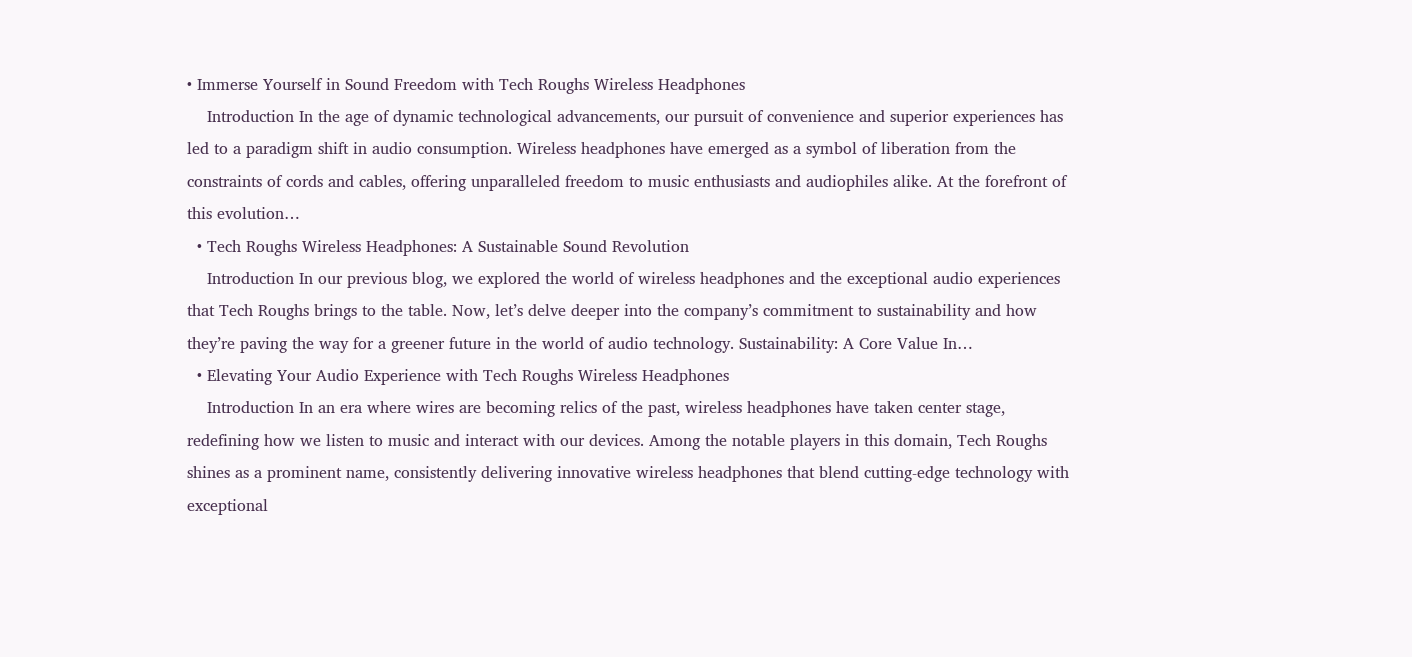• Immerse Yourself in Sound Freedom with Tech Roughs Wireless Headphones
    Introduction In the age of dynamic technological advancements, our pursuit of convenience and superior experiences has led to a paradigm shift in audio consumption. Wireless headphones have emerged as a symbol of liberation from the constraints of cords and cables, offering unparalleled freedom to music enthusiasts and audiophiles alike. At the forefront of this evolution…
  • Tech Roughs Wireless Headphones: A Sustainable Sound Revolution
    Introduction In our previous blog, we explored the world of wireless headphones and the exceptional audio experiences that Tech Roughs brings to the table. Now, let’s delve deeper into the company’s commitment to sustainability and how they’re paving the way for a greener future in the world of audio technology. Sustainability: A Core Value In…
  • Elevating Your Audio Experience with Tech Roughs Wireless Headphones
    Introduction In an era where wires are becoming relics of the past, wireless headphones have taken center stage, redefining how we listen to music and interact with our devices. Among the notable players in this domain, Tech Roughs shines as a prominent name, consistently delivering innovative wireless headphones that blend cutting-edge technology with exceptional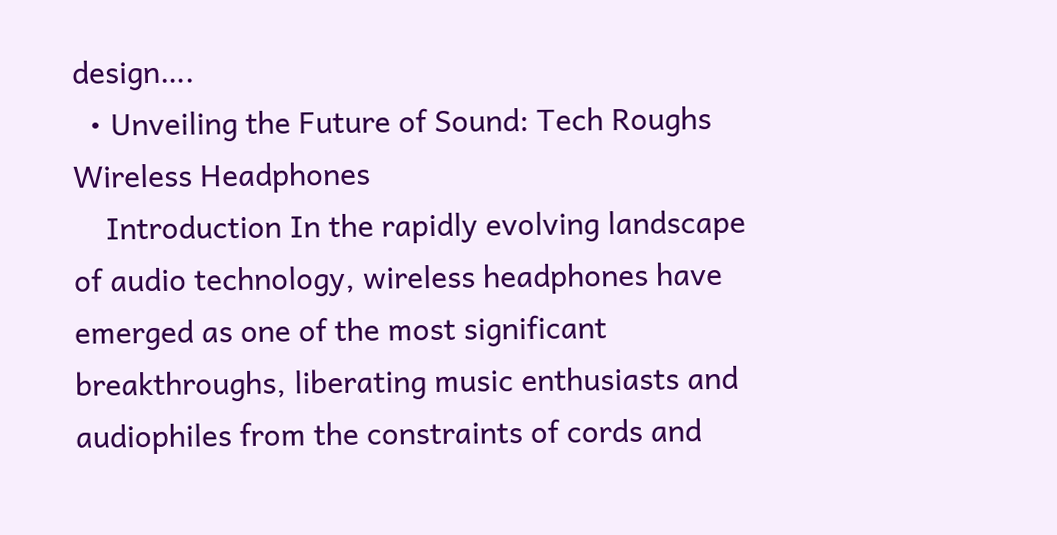design….
  • Unveiling the Future of Sound: Tech Roughs Wireless Headphones
    Introduction In the rapidly evolving landscape of audio technology, wireless headphones have emerged as one of the most significant breakthroughs, liberating music enthusiasts and audiophiles from the constraints of cords and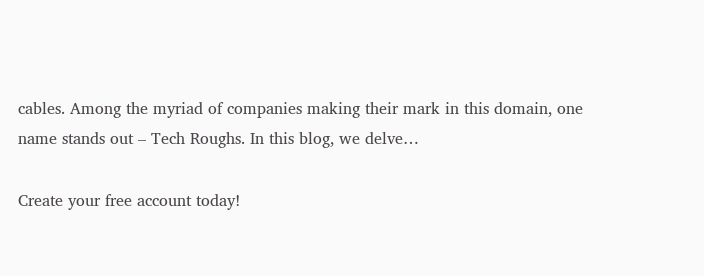cables. Among the myriad of companies making their mark in this domain, one name stands out – Tech Roughs. In this blog, we delve…

Create your free account today!